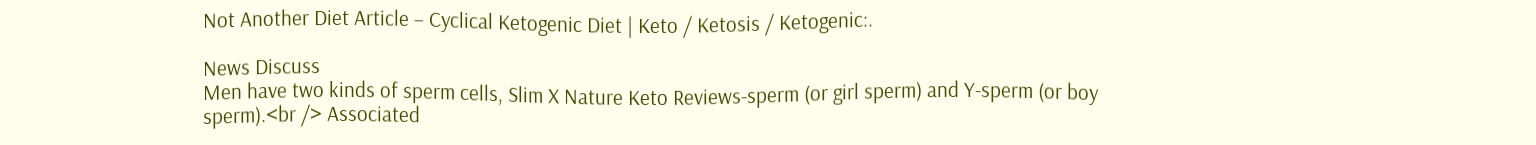Not Another Diet Article – Cyclical Ketogenic Diet | Keto / Ketosis / Ketogenic:.

News Discuss
Men have two kinds of sperm cells, Slim X Nature Keto Reviews-sperm (or girl sperm) and Y-sperm (or boy sperm).<br /> Associated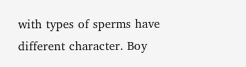with types of sperms have different character. Boy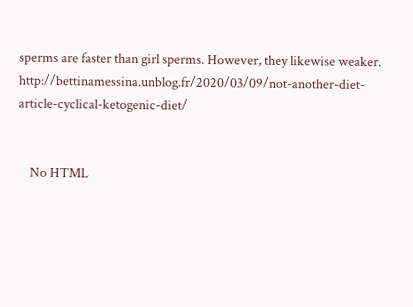sperms are faster than girl sperms. However, they likewise weaker. http://bettinamessina.unblog.fr/2020/03/09/not-another-diet-article-cyclical-ketogenic-diet/


    No HTML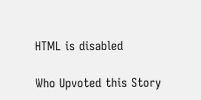HTML is disabled

Who Upvoted this Story